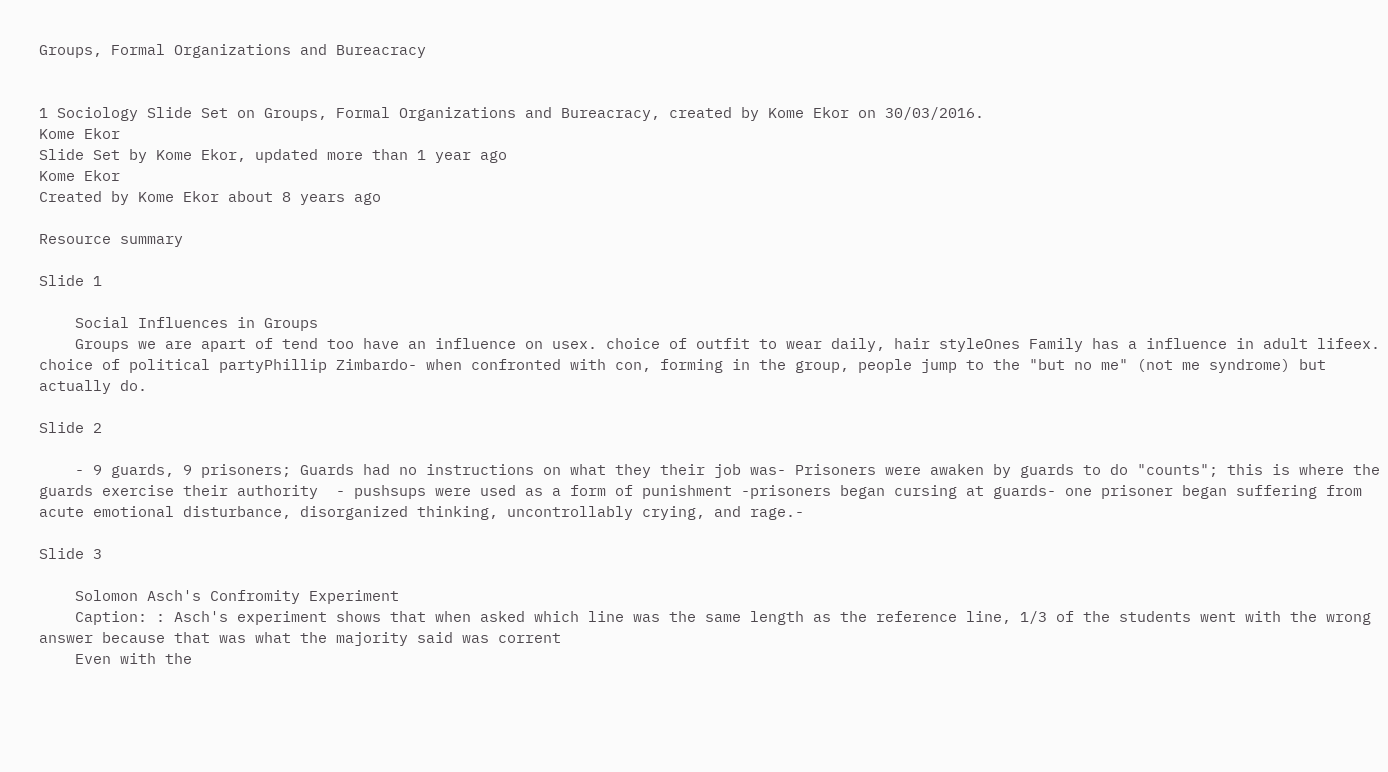Groups, Formal Organizations and Bureacracy


1 Sociology Slide Set on Groups, Formal Organizations and Bureacracy, created by Kome Ekor on 30/03/2016.
Kome Ekor
Slide Set by Kome Ekor, updated more than 1 year ago
Kome Ekor
Created by Kome Ekor about 8 years ago

Resource summary

Slide 1

    Social Influences in Groups
    Groups we are apart of tend too have an influence on usex. choice of outfit to wear daily, hair styleOnes Family has a influence in adult lifeex. choice of political partyPhillip Zimbardo- when confronted with con, forming in the group, people jump to the "but no me" (not me syndrome) but actually do.

Slide 2

    - 9 guards, 9 prisoners; Guards had no instructions on what they their job was- Prisoners were awaken by guards to do "counts"; this is where the guards exercise their authority  - pushsups were used as a form of punishment -prisoners began cursing at guards- one prisoner began suffering from acute emotional disturbance, disorganized thinking, uncontrollably crying, and rage.-

Slide 3

    Solomon Asch's Confromity Experiment
    Caption: : Asch's experiment shows that when asked which line was the same length as the reference line, 1/3 of the students went with the wrong answer because that was what the majority said was corrent
    Even with the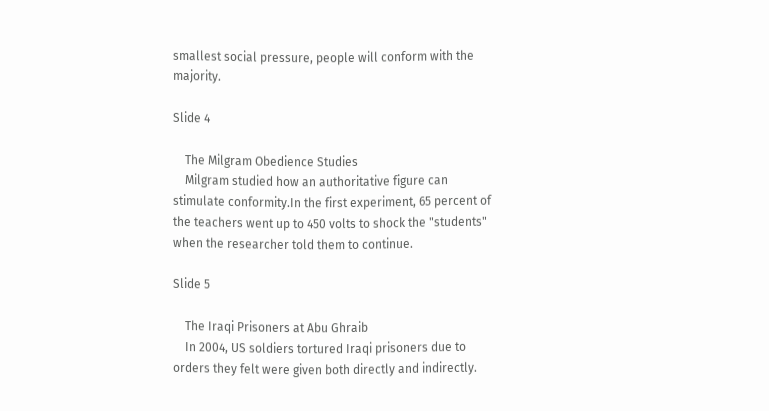smallest social pressure, people will conform with the majority.

Slide 4

    The Milgram Obedience Studies
    Milgram studied how an authoritative figure can stimulate conformity.In the first experiment, 65 percent of the teachers went up to 450 volts to shock the "students" when the researcher told them to continue.

Slide 5

    The Iraqi Prisoners at Abu Ghraib
    In 2004, US soldiers tortured Iraqi prisoners due to orders they felt were given both directly and indirectly.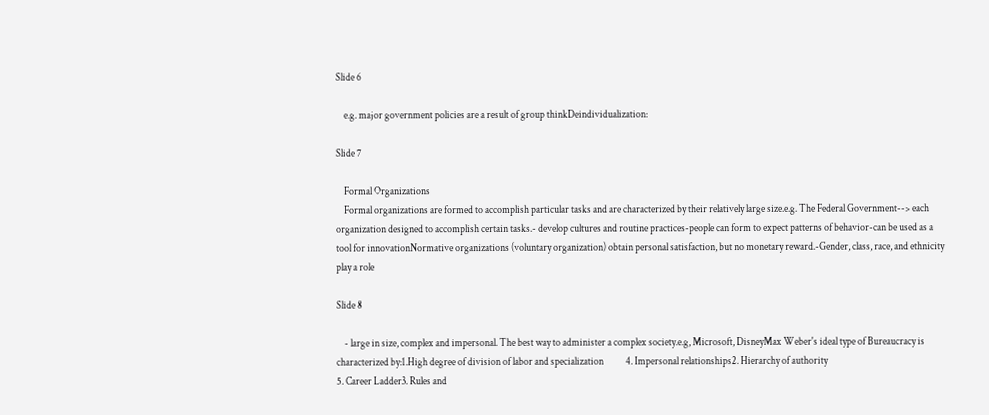Slide 6

    e.g. major government policies are a result of group thinkDeindividualization:

Slide 7

    Formal Organizations
    Formal organizations are formed to accomplish particular tasks and are characterized by their relatively large size.e.g. The Federal Government--> each organization designed to accomplish certain tasks.- develop cultures and routine practices-people can form to expect patterns of behavior-can be used as a tool for innovationNormative organizations (voluntary organization) obtain personal satisfaction, but no monetary reward.-Gender, class, race, and ethnicity play a role

Slide 8

    - large in size, complex and impersonal. The best way to administer a complex society.e.g, Microsoft, DisneyMax Weber's ideal type of Bureaucracy is characterized by:1.High degree of division of labor and specialization           4. Impersonal relationships2. Hierarchy of authority                                                           5. Career Ladder3. Rules and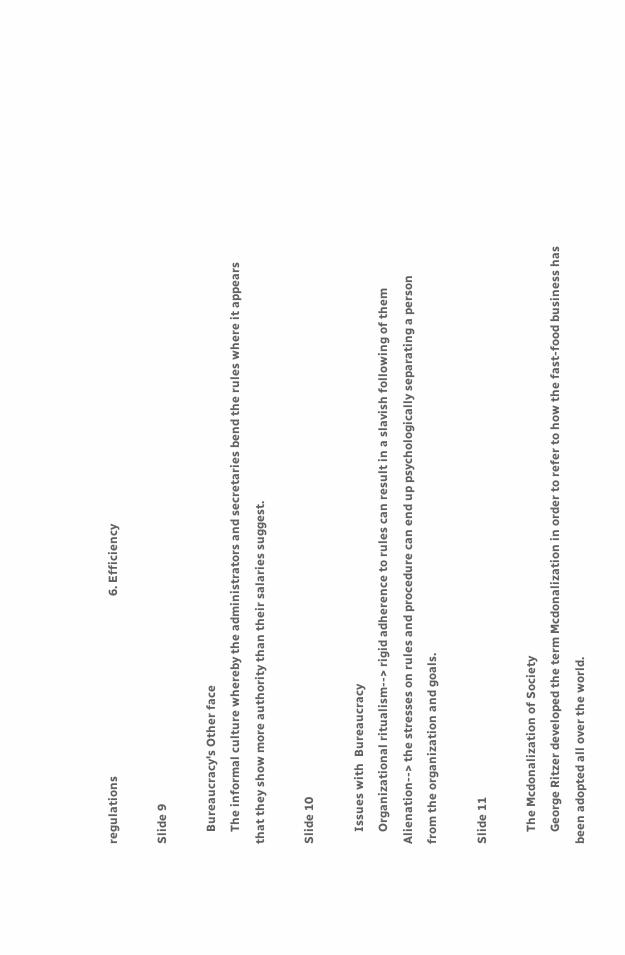regulations                                                            6. Efficiency

Slide 9

    Bureaucracy's Other face
    The informal culture whereby the administrators and secretaries bend the rules where it appears that they show more authority than their salaries suggest.

Slide 10

    Issues with  Bureaucracy
    Organizational ritualism--> rigid adherence to rules can result in a slavish following of them Alienation--> the stresses on rules and procedure can end up psychologically separating a person from the organization and goals.

Slide 11

    The Mcdonalization of Society
    George Ritzer developed the term Mcdonalization in order to refer to how the fast-food business has been adopted all over the world.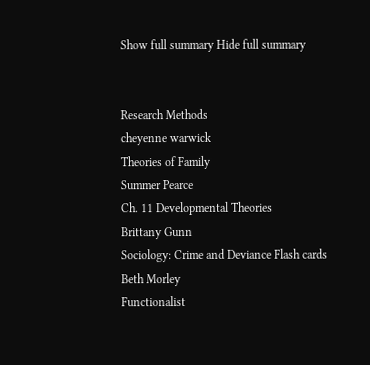Show full summary Hide full summary


Research Methods
cheyenne warwick
Theories of Family
Summer Pearce
Ch. 11 Developmental Theories
Brittany Gunn
Sociology: Crime and Deviance Flash cards
Beth Morley
Functionalist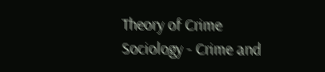Theory of Crime
Sociology - Crime and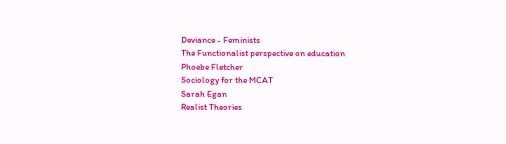Deviance - Feminists
The Functionalist perspective on education
Phoebe Fletcher
Sociology for the MCAT
Sarah Egan
Realist Theories